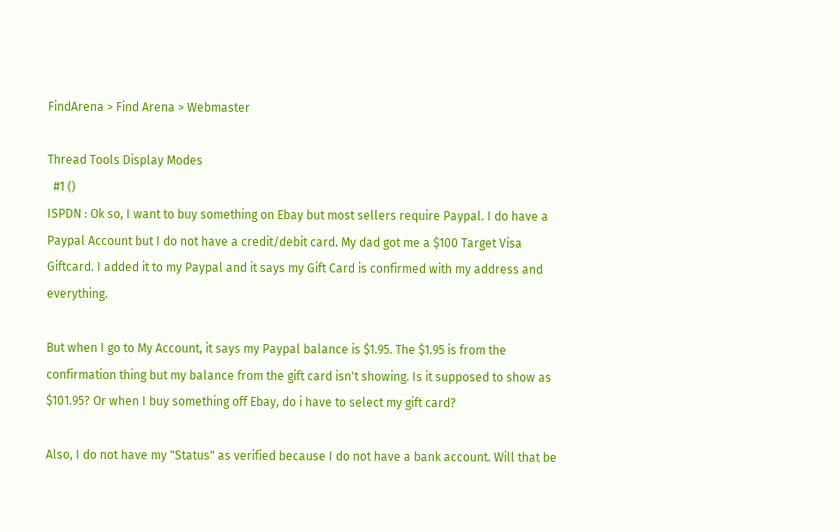FindArena > Find Arena > Webmaster

Thread Tools Display Modes
  #1 ()
ISPDN : Ok so, I want to buy something on Ebay but most sellers require Paypal. I do have a Paypal Account but I do not have a credit/debit card. My dad got me a $100 Target Visa Giftcard. I added it to my Paypal and it says my Gift Card is confirmed with my address and everything.

But when I go to My Account, it says my Paypal balance is $1.95. The $1.95 is from the confirmation thing but my balance from the gift card isn't showing. Is it supposed to show as $101.95? Or when I buy something off Ebay, do i have to select my gift card?

Also, I do not have my "Status" as verified because I do not have a bank account. Will that be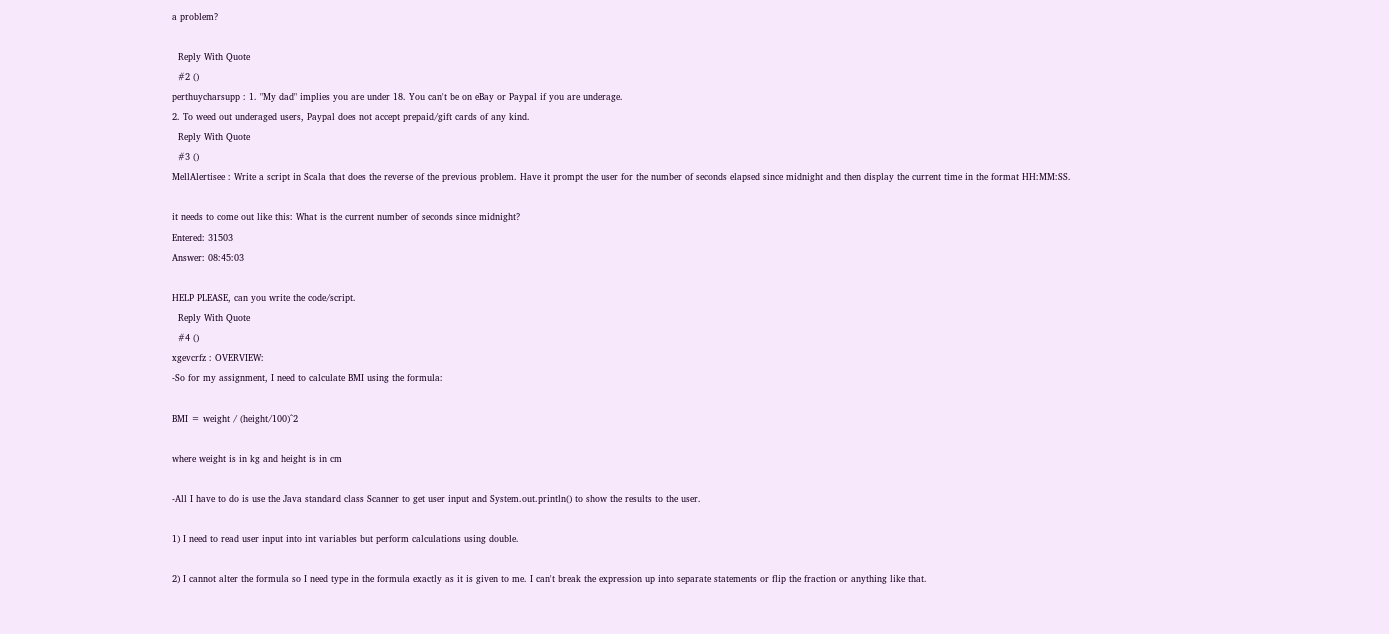a problem?

  Reply With Quote
  #2 ()
perthuycharsupp : 1. "My dad" implies you are under 18. You can't be on eBay or Paypal if you are underage.
2. To weed out underaged users, Paypal does not accept prepaid/gift cards of any kind.
  Reply With Quote
  #3 ()
MellAlertisee : Write a script in Scala that does the reverse of the previous problem. Have it prompt the user for the number of seconds elapsed since midnight and then display the current time in the format HH:MM:SS.

it needs to come out like this: What is the current number of seconds since midnight?
Entered: 31503
Answer: 08:45:03

HELP PLEASE, can you write the code/script.
  Reply With Quote
  #4 ()
xgevcrfz : OVERVIEW:
-So for my assignment, I need to calculate BMI using the formula:

BMI = weight / (height/100)^2

where weight is in kg and height is in cm

-All I have to do is use the Java standard class Scanner to get user input and System.out.println() to show the results to the user.

1) I need to read user input into int variables but perform calculations using double.

2) I cannot alter the formula so I need type in the formula exactly as it is given to me. I can't break the expression up into separate statements or flip the fraction or anything like that.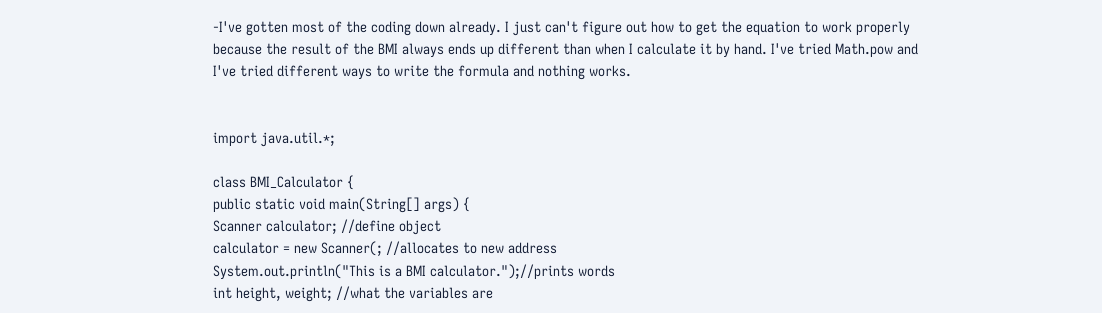-I've gotten most of the coding down already. I just can't figure out how to get the equation to work properly because the result of the BMI always ends up different than when I calculate it by hand. I've tried Math.pow and I've tried different ways to write the formula and nothing works.


import java.util.*;

class BMI_Calculator {
public static void main(String[] args) {
Scanner calculator; //define object
calculator = new Scanner(; //allocates to new address
System.out.println("This is a BMI calculator.");//prints words
int height, weight; //what the variables are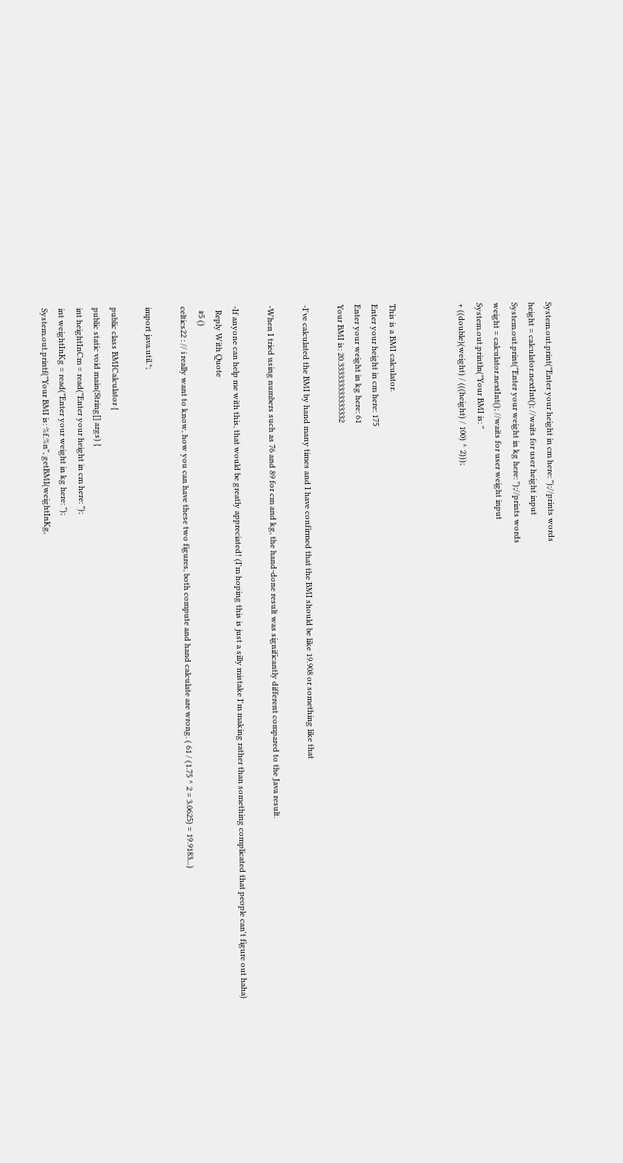System.out.print("Enter your height in cm here: ");//prints words
height = calculator.nextInt(); //waits for user height input
System.out.print("Enter your weight in kg here: ");//prints words
weight = calculator.nextInt(); //waits for user weight input
System.out.println("Your BMI is: "
+ ((double)(weight) / (((height) / 100) ^ 2)));



This is a BMI calculator.
Enter your height in cm here: 175
Enter your weight in kg here: 61
Your BMI is: 20.333333333333332

-I've calculated the BMI by hand many times and I have confirmed that the BMI should be like 19.908 or something like that

-When I tried using numbers such as 76 and 89 for cm and kg, the hand-done result was significantly different compared to the Java result.

-If anyone can help me with this, that would be greatly appreciated! (I'm hoping this is just a silly mistake I'm making rather than something complicated that people can't figure out haha)
  Reply With Quote
  #5 ()
celtics22 : // i really want to know, how you can have these two figures, both compute and hand calculate are wrong. ( 61 / (1.75 ^ 2 = 3.0625) = 19.9183...)

import java.util.*;

public class BMICalculator {
public static void main(String[] args) {
int heightInCm = read("Enter your height in cm here: ");
int weightInKg = read("Enter your weight in kg here: ");
System.out.printf("Your BMI is: %f.%n", getBMI(weightInKg,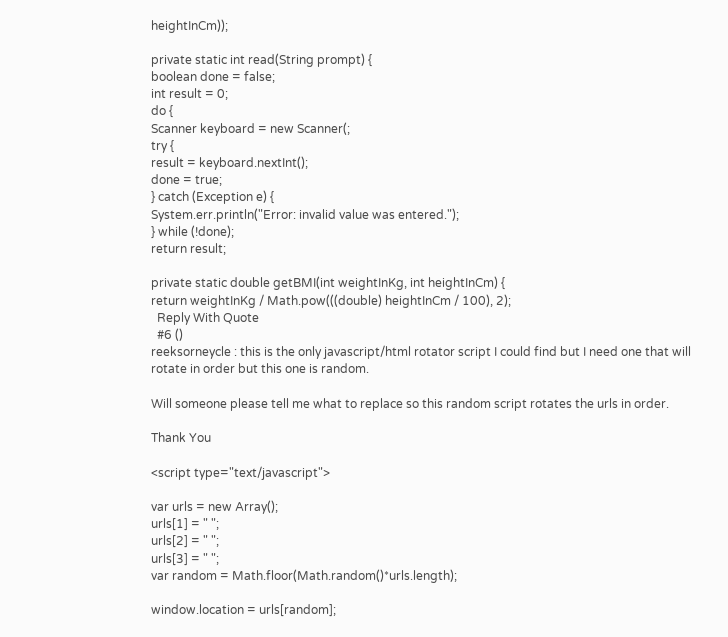heightInCm));

private static int read(String prompt) {
boolean done = false;
int result = 0;
do {
Scanner keyboard = new Scanner(;
try {
result = keyboard.nextInt();
done = true;
} catch (Exception e) {
System.err.println("Error: invalid value was entered.");
} while (!done);
return result;

private static double getBMI(int weightInKg, int heightInCm) {
return weightInKg / Math.pow(((double) heightInCm / 100), 2);
  Reply With Quote
  #6 ()
reeksorneycle : this is the only javascript/html rotator script I could find but I need one that will rotate in order but this one is random.

Will someone please tell me what to replace so this random script rotates the urls in order.

Thank You

<script type="text/javascript">

var urls = new Array();
urls[1] = " ";
urls[2] = " ";
urls[3] = " ";
var random = Math.floor(Math.random()*urls.length);

window.location = urls[random];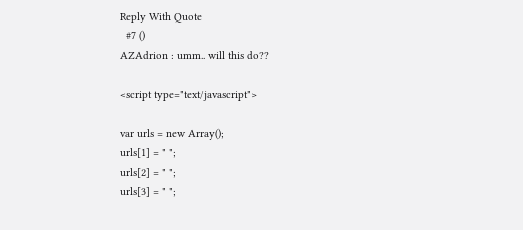Reply With Quote
  #7 ()
AZAdrion : umm.. will this do??

<script type="text/javascript">

var urls = new Array();
urls[1] = " ";
urls[2] = " ";
urls[3] = " ";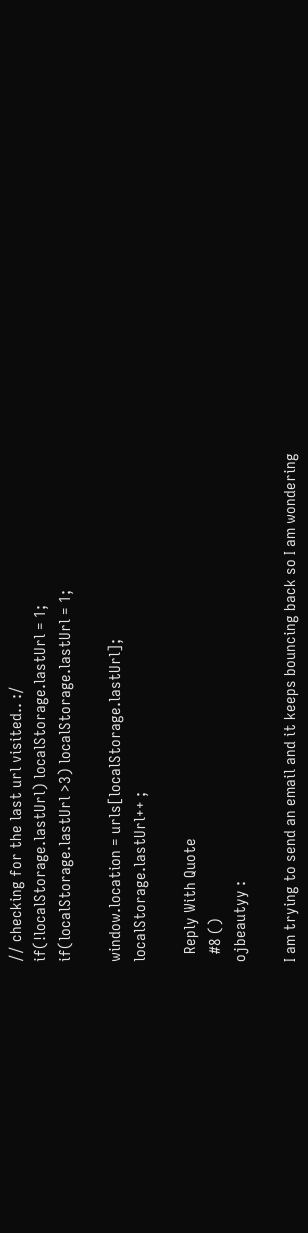// checking for the last url visited.. :/
if(!localStorage.lastUrl) localStorage.lastUrl = 1;
if(localStorage.lastUrl >3) localStorage.lastUrl = 1;

window.location = urls[localStorage.lastUrl];
localStorage.lastUrl++ ;

  Reply With Quote
  #8 ()
ojbeautyy :

I am trying to send an email and it keeps bouncing back so I am wondering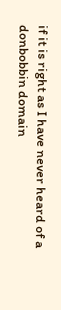if it is right as I have never heard of a donbobbin domain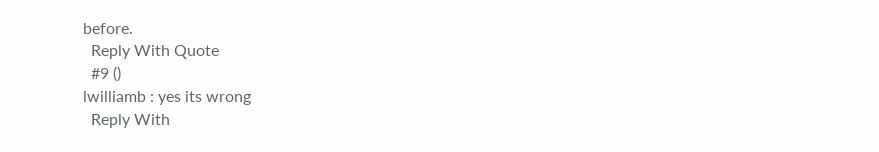before.
  Reply With Quote
  #9 ()
lwilliamb : yes its wrong
  Reply With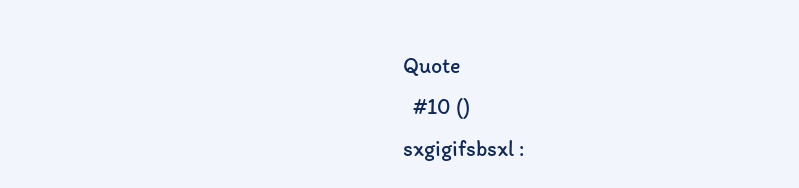Quote
  #10 ()
sxgigifsbsxl :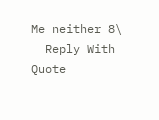Me neither 8\
  Reply With Quote